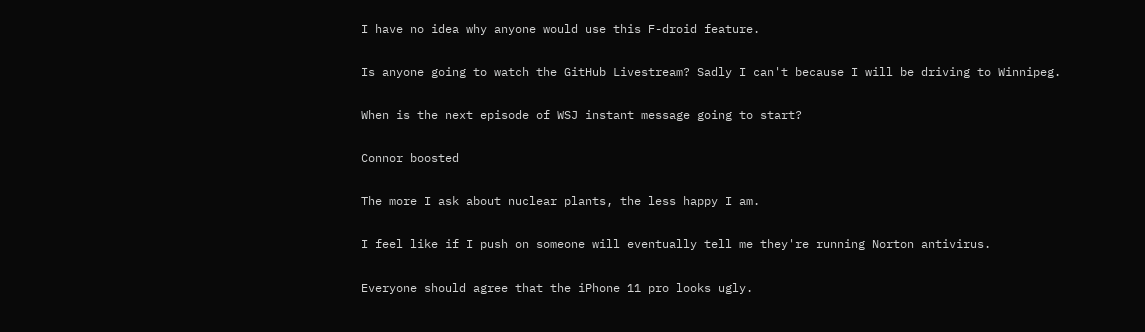I have no idea why anyone would use this F-droid feature.

Is anyone going to watch the GitHub Livestream? Sadly I can't because I will be driving to Winnipeg.

When is the next episode of WSJ instant message going to start?

Connor boosted

The more I ask about nuclear plants, the less happy I am.

I feel like if I push on someone will eventually tell me they're running Norton antivirus.

Everyone should agree that the iPhone 11 pro looks ugly.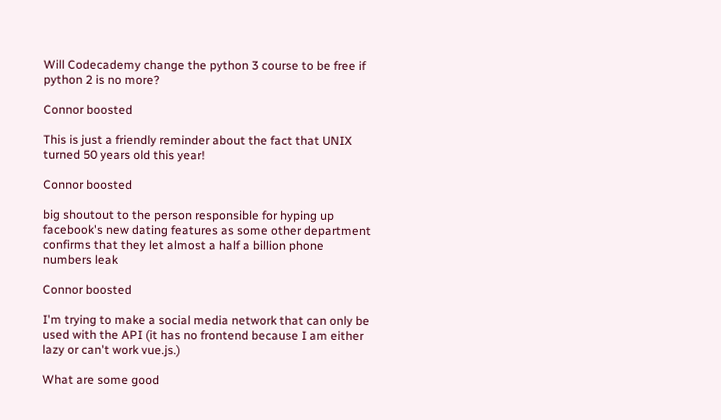Will Codecademy change the python 3 course to be free if python 2 is no more?

Connor boosted

This is just a friendly reminder about the fact that UNIX turned 50 years old this year!

Connor boosted

big shoutout to the person responsible for hyping up facebook's new dating features as some other department confirms that they let almost a half a billion phone numbers leak

Connor boosted

I'm trying to make a social media network that can only be used with the API (it has no frontend because I am either lazy or can't work vue.js.)

What are some good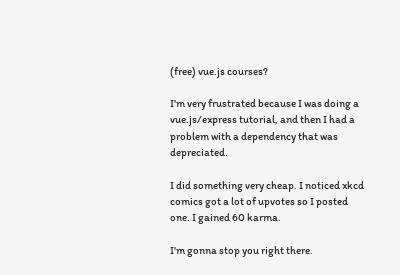(free) vue.js courses?

I'm very frustrated because I was doing a vue.js/express tutorial, and then I had a problem with a dependency that was depreciated.

I did something very cheap. I noticed xkcd comics got a lot of upvotes so I posted one. I gained 60 karma.

I'm gonna stop you right there.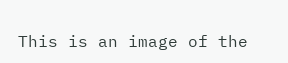This is an image of the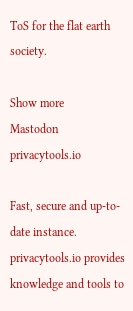ToS for the flat earth society.

Show more
Mastodon  privacytools.io

Fast, secure and up-to-date instance. privacytools.io provides knowledge and tools to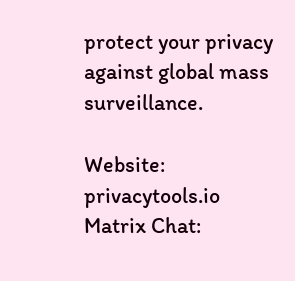protect your privacy against global mass surveillance.

Website: privacytools.io
Matrix Chat: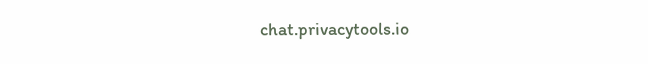chat.privacytools.io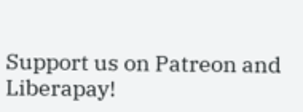Support us on Patreon and Liberapay!